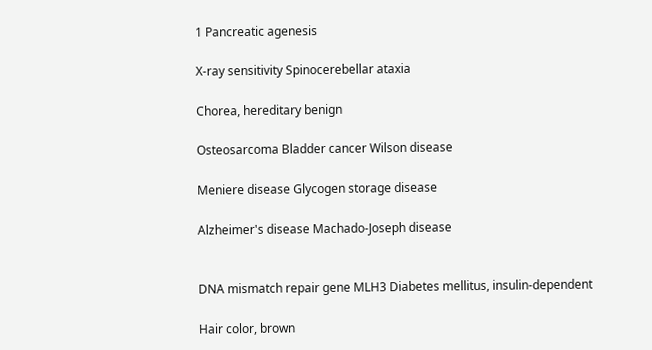1 Pancreatic agenesis

X-ray sensitivity Spinocerebellar ataxia

Chorea, hereditary benign

Osteosarcoma Bladder cancer Wilson disease

Meniere disease Glycogen storage disease

Alzheimer's disease Machado-Joseph disease


DNA mismatch repair gene MLH3 Diabetes mellitus, insulin-dependent

Hair color, brown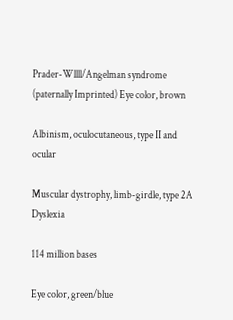Prader-Wllll/Angelman syndrome (paternally Imprinted) Eye color, brown

Albinism, oculocutaneous, type II and ocular

Muscular dystrophy, limb-girdle, type 2A Dyslexia

114 million bases

Eye color, green/blue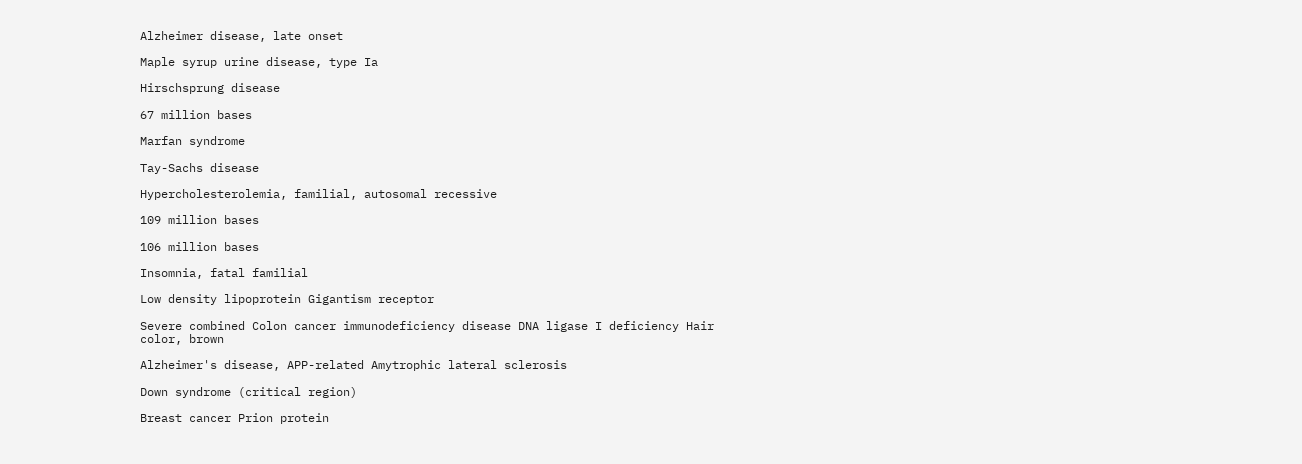Alzheimer disease, late onset

Maple syrup urine disease, type Ia

Hirschsprung disease

67 million bases

Marfan syndrome

Tay-Sachs disease

Hypercholesterolemia, familial, autosomal recessive

109 million bases

106 million bases

Insomnia, fatal familial

Low density lipoprotein Gigantism receptor

Severe combined Colon cancer immunodeficiency disease DNA ligase I deficiency Hair color, brown

Alzheimer's disease, APP-related Amytrophic lateral sclerosis

Down syndrome (critical region)

Breast cancer Prion protein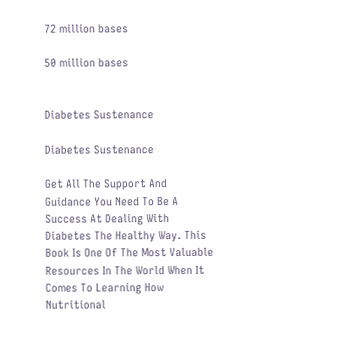72 million bases

50 million bases


Diabetes Sustenance

Diabetes Sustenance

Get All The Support And Guidance You Need To Be A Success At Dealing With Diabetes The Healthy Way. This Book Is One Of The Most Valuable Resources In The World When It Comes To Learning How Nutritional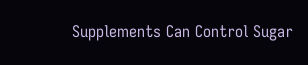Supplements Can Control Sugar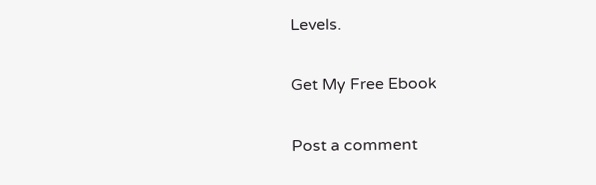Levels.

Get My Free Ebook

Post a comment